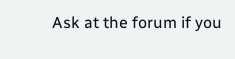Ask at the forum if you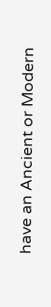have an Ancient or Modern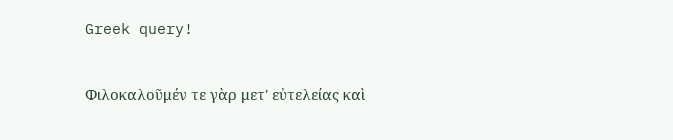Greek query!


Φιλοκαλοῦμέν τε γὰρ μετ' εὐτελείας καὶ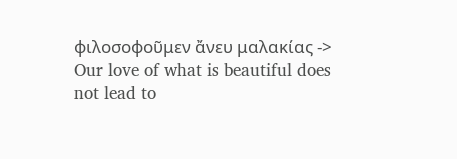φιλοσοφοῦμεν ἄνευ μαλακίας -> Our love of what is beautiful does not lead to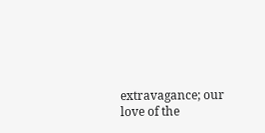extravagance; our love of the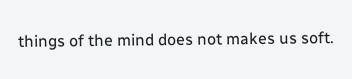things of the mind does not makes us soft.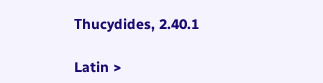Τhucydides, 2.40.1

Latin >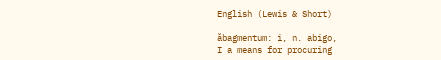English (Lewis & Short)

ăbagmentum: i, n. abigo,
I a means for procuring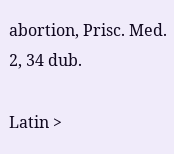abortion, Prisc. Med. 2, 34 dub.

Latin >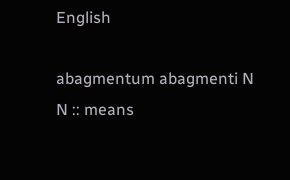English

abagmentum abagmenti N N :: means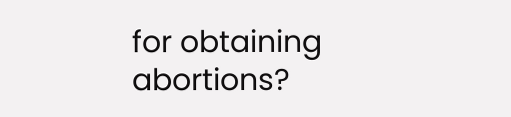for obtaining abortions?